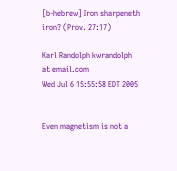[b-hebrew] Iron sharpeneth iron? (Prov. 27:17)

Karl Randolph kwrandolph at email.com
Wed Jul 6 15:55:58 EDT 2005


Even magnetism is not a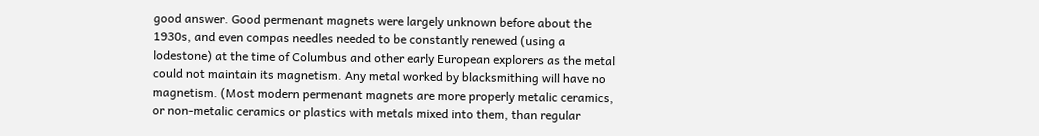good answer. Good permenant magnets were largely unknown before about the 1930s, and even compas needles needed to be constantly renewed (using a lodestone) at the time of Columbus and other early European explorers as the metal could not maintain its magnetism. Any metal worked by blacksmithing will have no magnetism. (Most modern permenant magnets are more properly metalic ceramics, or non-metalic ceramics or plastics with metals mixed into them, than regular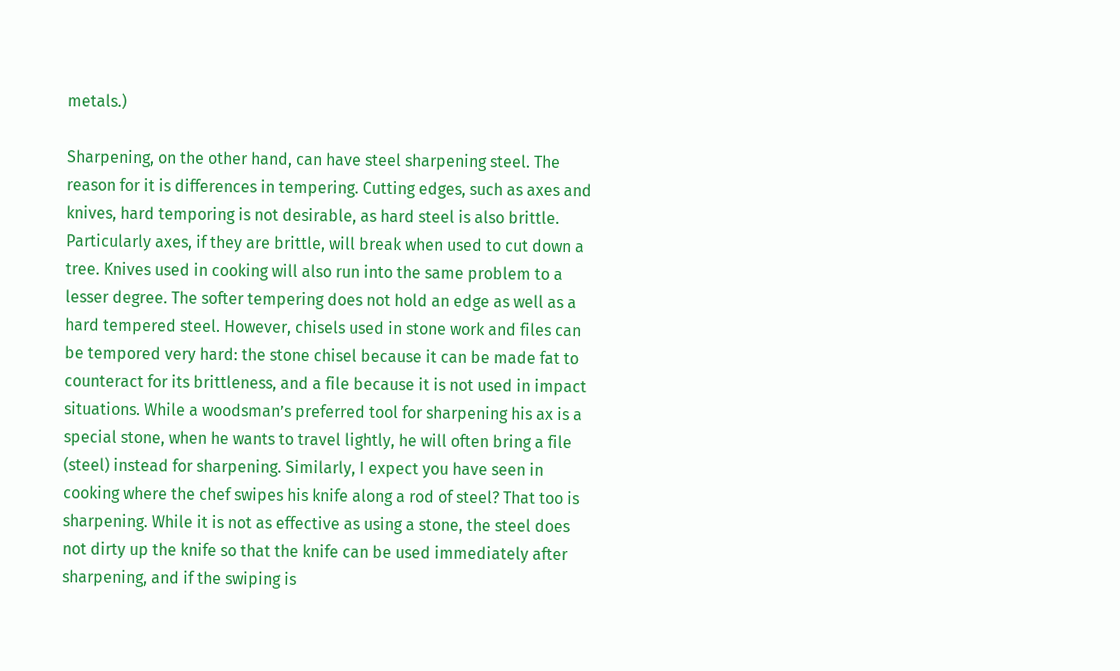metals.)

Sharpening, on the other hand, can have steel sharpening steel. The reason for it is differences in tempering. Cutting edges, such as axes and knives, hard temporing is not desirable, as hard steel is also brittle. Particularly axes, if they are brittle, will break when used to cut down a tree. Knives used in cooking will also run into the same problem to a lesser degree. The softer tempering does not hold an edge as well as a hard tempered steel. However, chisels used in stone work and files can be tempored very hard: the stone chisel because it can be made fat to counteract for its brittleness, and a file because it is not used in impact situations. While a woodsman’s preferred tool for sharpening his ax is a special stone, when he wants to travel lightly, he will often bring a file (steel) instead for sharpening. Similarly, I expect you have seen in cooking where the chef swipes his knife along a rod of steel? That too is sharpening. While it is not as effective as using a stone, the steel does not dirty up the knife so that the knife can be used immediately after sharpening, and if the swiping is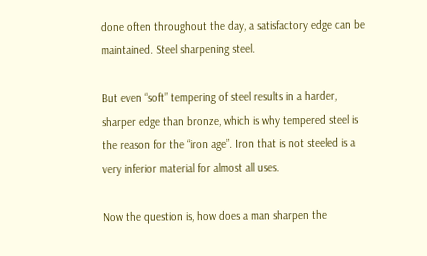done often throughout the day, a satisfactory edge can be maintained. Steel sharpening steel.

But even “soft” tempering of steel results in a harder, sharper edge than bronze, which is why tempered steel is the reason for the “iron age”. Iron that is not steeled is a very inferior material for almost all uses.

Now the question is, how does a man sharpen the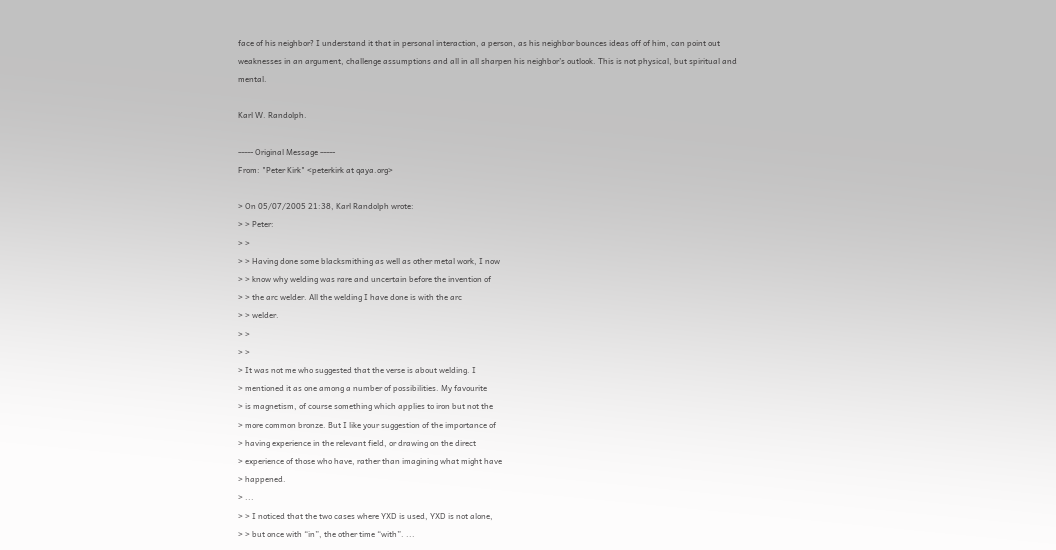face of his neighbor? I understand it that in personal interaction, a person, as his neighbor bounces ideas off of him, can point out weaknesses in an argument, challenge assumptions and all in all sharpen his neighbor’s outlook. This is not physical, but spiritual and mental.

Karl W. Randolph.

----- Original Message -----
From: "Peter Kirk" <peterkirk at qaya.org>

> On 05/07/2005 21:38, Karl Randolph wrote:
> > Peter:
> >
> > Having done some blacksmithing as well as other metal work, I now
> > know why welding was rare and uncertain before the invention of
> > the arc welder. All the welding I have done is with the arc
> > welder.
> >
> >
> It was not me who suggested that the verse is about welding. I
> mentioned it as one among a number of possibilities. My favourite
> is magnetism, of course something which applies to iron but not the
> more common bronze. But I like your suggestion of the importance of
> having experience in the relevant field, or drawing on the direct
> experience of those who have, rather than imagining what might have
> happened.
> ...
> > I noticed that the two cases where YXD is used, YXD is not alone,
> > but once with “in”, the other time “with”. ...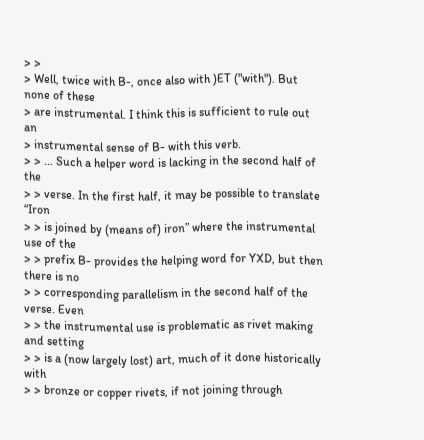> >
> Well, twice with B-, once also with )ET ("with"). But none of these
> are instrumental. I think this is sufficient to rule out an
> instrumental sense of B- with this verb.
> > ... Such a helper word is lacking in the second half of the
> > verse. In the first half, it may be possible to translate “Iron
> > is joined by (means of) iron” where the instrumental use of the
> > prefix B- provides the helping word for YXD, but then there is no
> > corresponding parallelism in the second half of the verse. Even
> > the instrumental use is problematic as rivet making and setting
> > is a (now largely lost) art, much of it done historically with
> > bronze or copper rivets, if not joining through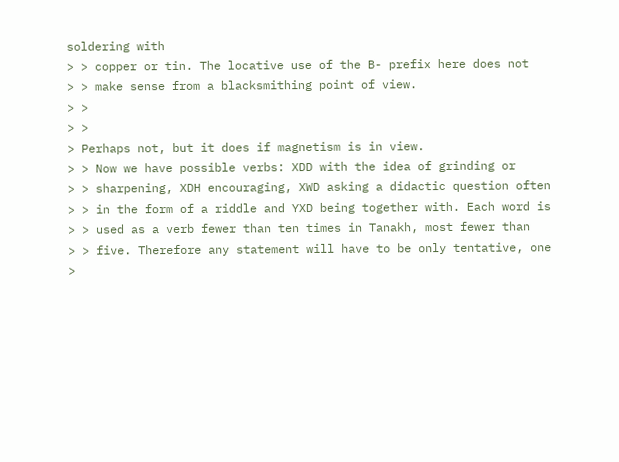soldering with
> > copper or tin. The locative use of the B- prefix here does not
> > make sense from a blacksmithing point of view.
> >
> >
> Perhaps not, but it does if magnetism is in view.
> > Now we have possible verbs: XDD with the idea of grinding or
> > sharpening, XDH encouraging, XWD asking a didactic question often
> > in the form of a riddle and YXD being together with. Each word is
> > used as a verb fewer than ten times in Tanakh, most fewer than
> > five. Therefore any statement will have to be only tentative, one
>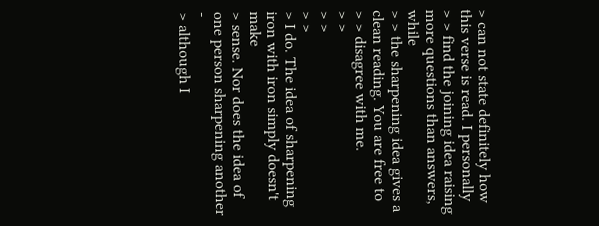> can not state definitely how this verse is read. I personally
> > find the joining idea raising more questions than answers, while
> > the sharpening idea gives a clean reading. You are free to
> > disagree with me.
> >
> >
> >
> I do. The idea of sharpening iron with iron simply doesn't make
> sense. Nor does the idea of one person sharpening another -
> although I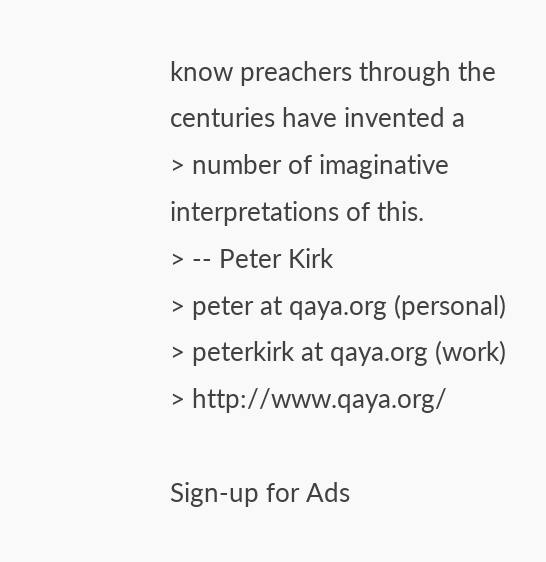know preachers through the centuries have invented a
> number of imaginative interpretations of this.
> -- Peter Kirk
> peter at qaya.org (personal)
> peterkirk at qaya.org (work)
> http://www.qaya.org/

Sign-up for Ads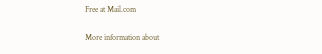Free at Mail.com

More information about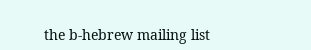the b-hebrew mailing list